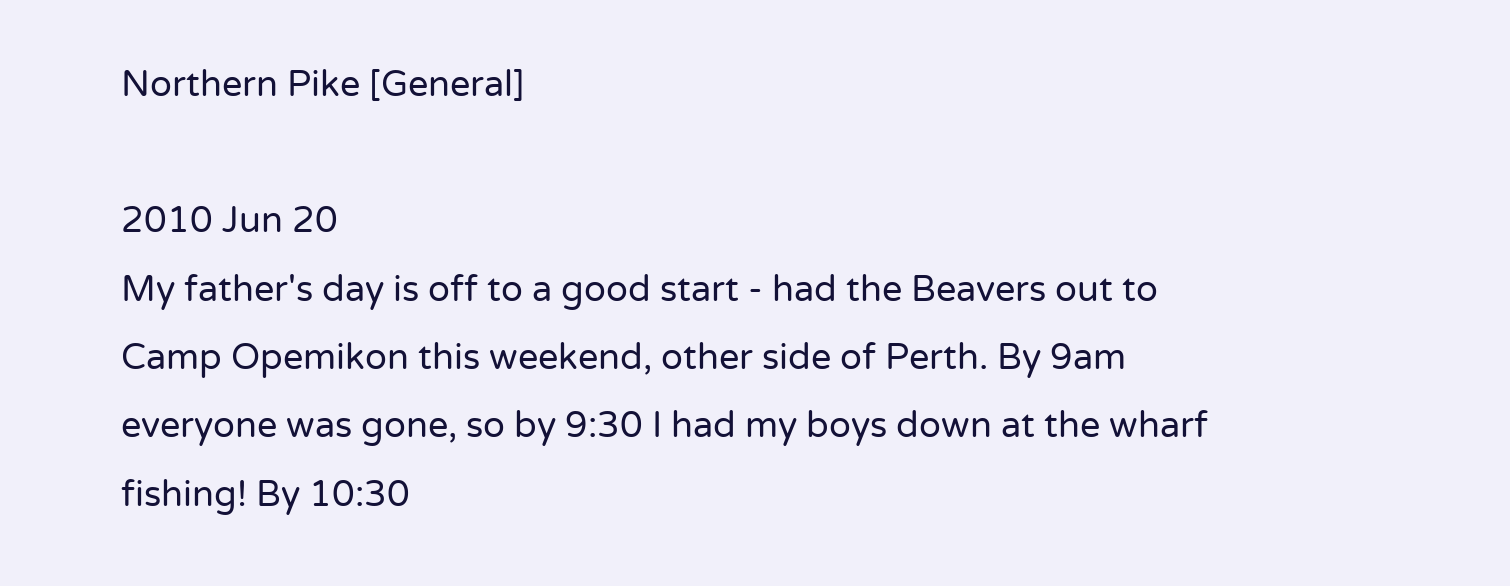Northern Pike [General]

2010 Jun 20
My father's day is off to a good start - had the Beavers out to Camp Opemikon this weekend, other side of Perth. By 9am everyone was gone, so by 9:30 I had my boys down at the wharf fishing! By 10:30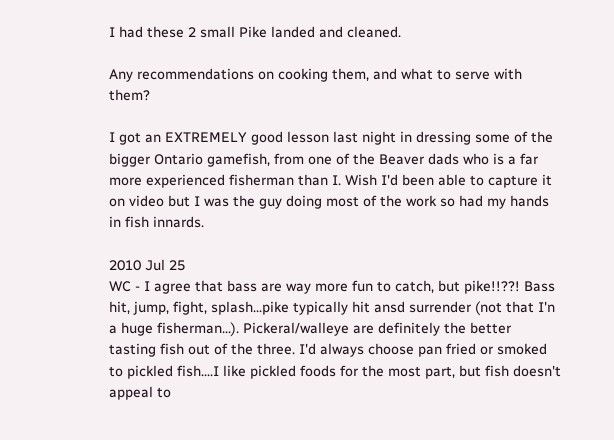I had these 2 small Pike landed and cleaned.

Any recommendations on cooking them, and what to serve with them?

I got an EXTREMELY good lesson last night in dressing some of the bigger Ontario gamefish, from one of the Beaver dads who is a far more experienced fisherman than I. Wish I'd been able to capture it on video but I was the guy doing most of the work so had my hands in fish innards.

2010 Jul 25
WC - I agree that bass are way more fun to catch, but pike!!??! Bass hit, jump, fight, splash...pike typically hit ansd surrender (not that I'n a huge fisherman...). Pickeral/walleye are definitely the better tasting fish out of the three. I'd always choose pan fried or smoked to pickled fish....I like pickled foods for the most part, but fish doesn't appeal to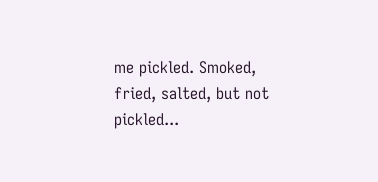me pickled. Smoked, fried, salted, but not pickled...